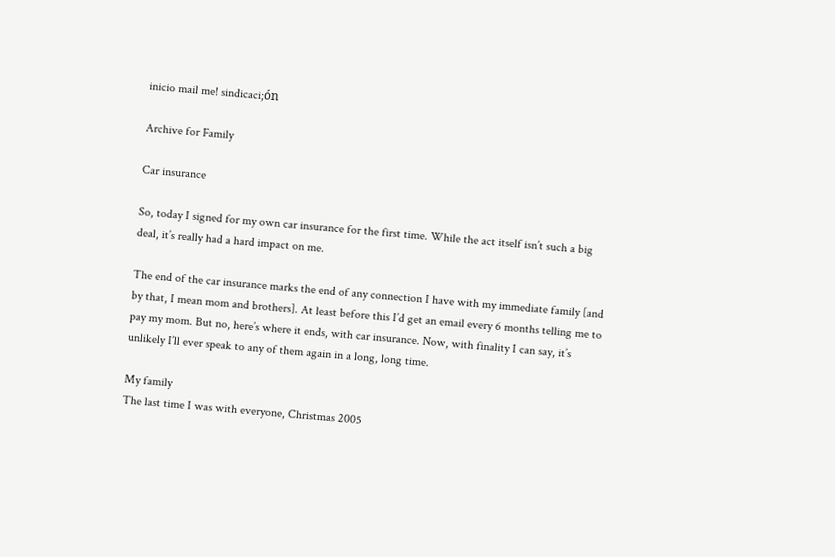inicio mail me! sindicaci;ón

Archive for Family

Car insurance

So, today I signed for my own car insurance for the first time. While the act itself isn’t such a big deal, it’s really had a hard impact on me.

The end of the car insurance marks the end of any connection I have with my immediate family [and by that, I mean mom and brothers]. At least before this I’d get an email every 6 months telling me to pay my mom. But no, here’s where it ends, with car insurance. Now, with finality I can say, it’s unlikely I’ll ever speak to any of them again in a long, long time.

My family
The last time I was with everyone, Christmas 2005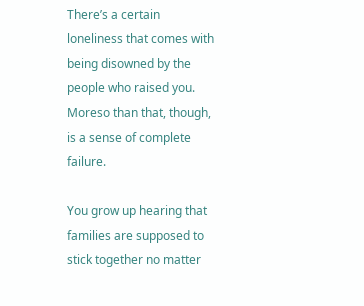There’s a certain loneliness that comes with being disowned by the people who raised you. Moreso than that, though, is a sense of complete failure.

You grow up hearing that families are supposed to stick together no matter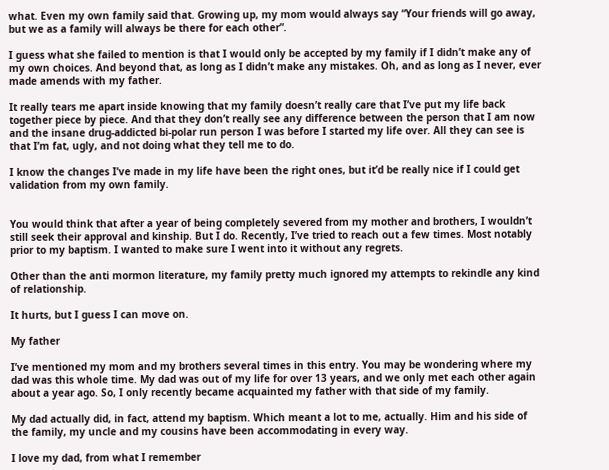what. Even my own family said that. Growing up, my mom would always say “Your friends will go away, but we as a family will always be there for each other”.

I guess what she failed to mention is that I would only be accepted by my family if I didn’t make any of my own choices. And beyond that, as long as I didn’t make any mistakes. Oh, and as long as I never, ever made amends with my father.

It really tears me apart inside knowing that my family doesn’t really care that I’ve put my life back together piece by piece. And that they don’t really see any difference between the person that I am now and the insane drug-addicted bi-polar run person I was before I started my life over. All they can see is that I’m fat, ugly, and not doing what they tell me to do.

I know the changes I’ve made in my life have been the right ones, but it’d be really nice if I could get validation from my own family.


You would think that after a year of being completely severed from my mother and brothers, I wouldn’t still seek their approval and kinship. But I do. Recently, I’ve tried to reach out a few times. Most notably prior to my baptism. I wanted to make sure I went into it without any regrets.

Other than the anti mormon literature, my family pretty much ignored my attempts to rekindle any kind of relationship.

It hurts, but I guess I can move on.

My father

I’ve mentioned my mom and my brothers several times in this entry. You may be wondering where my dad was this whole time. My dad was out of my life for over 13 years, and we only met each other again about a year ago. So, I only recently became acquainted my father with that side of my family.

My dad actually did, in fact, attend my baptism. Which meant a lot to me, actually. Him and his side of the family, my uncle and my cousins have been accommodating in every way.

I love my dad, from what I remember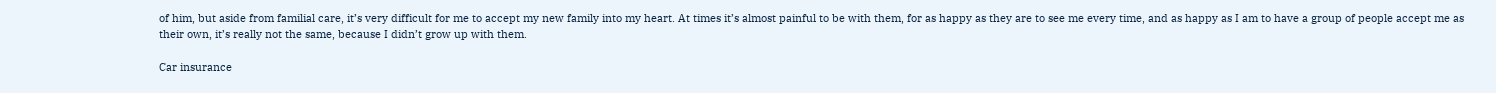of him, but aside from familial care, it’s very difficult for me to accept my new family into my heart. At times it’s almost painful to be with them, for as happy as they are to see me every time, and as happy as I am to have a group of people accept me as their own, it’s really not the same, because I didn’t grow up with them.

Car insurance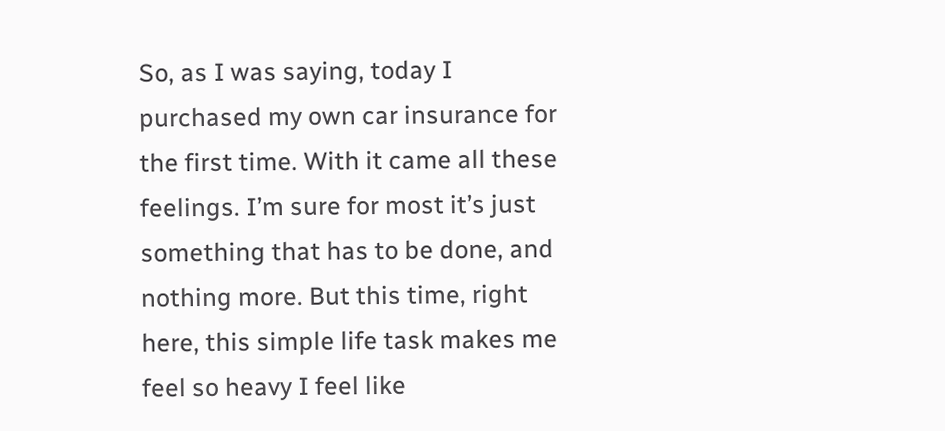So, as I was saying, today I purchased my own car insurance for the first time. With it came all these feelings. I’m sure for most it’s just something that has to be done, and nothing more. But this time, right here, this simple life task makes me feel so heavy I feel like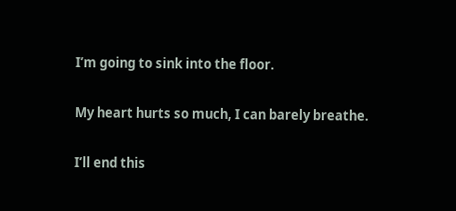I’m going to sink into the floor.

My heart hurts so much, I can barely breathe.

I’ll end this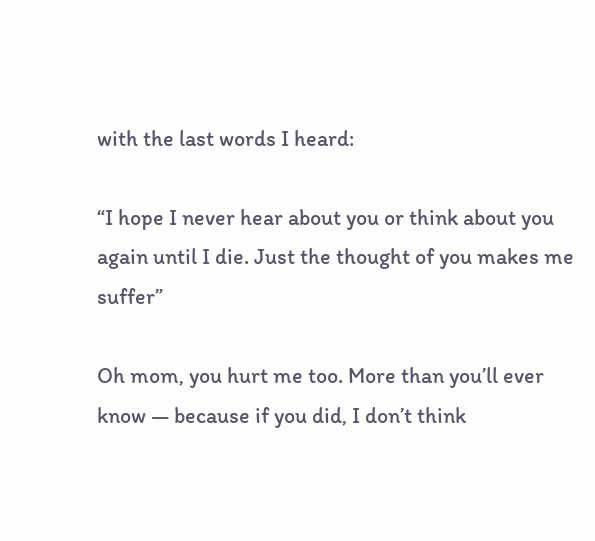with the last words I heard:

“I hope I never hear about you or think about you again until I die. Just the thought of you makes me suffer”

Oh mom, you hurt me too. More than you’ll ever know — because if you did, I don’t think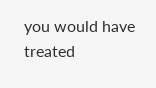you would have treated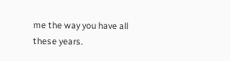me the way you have all these years.